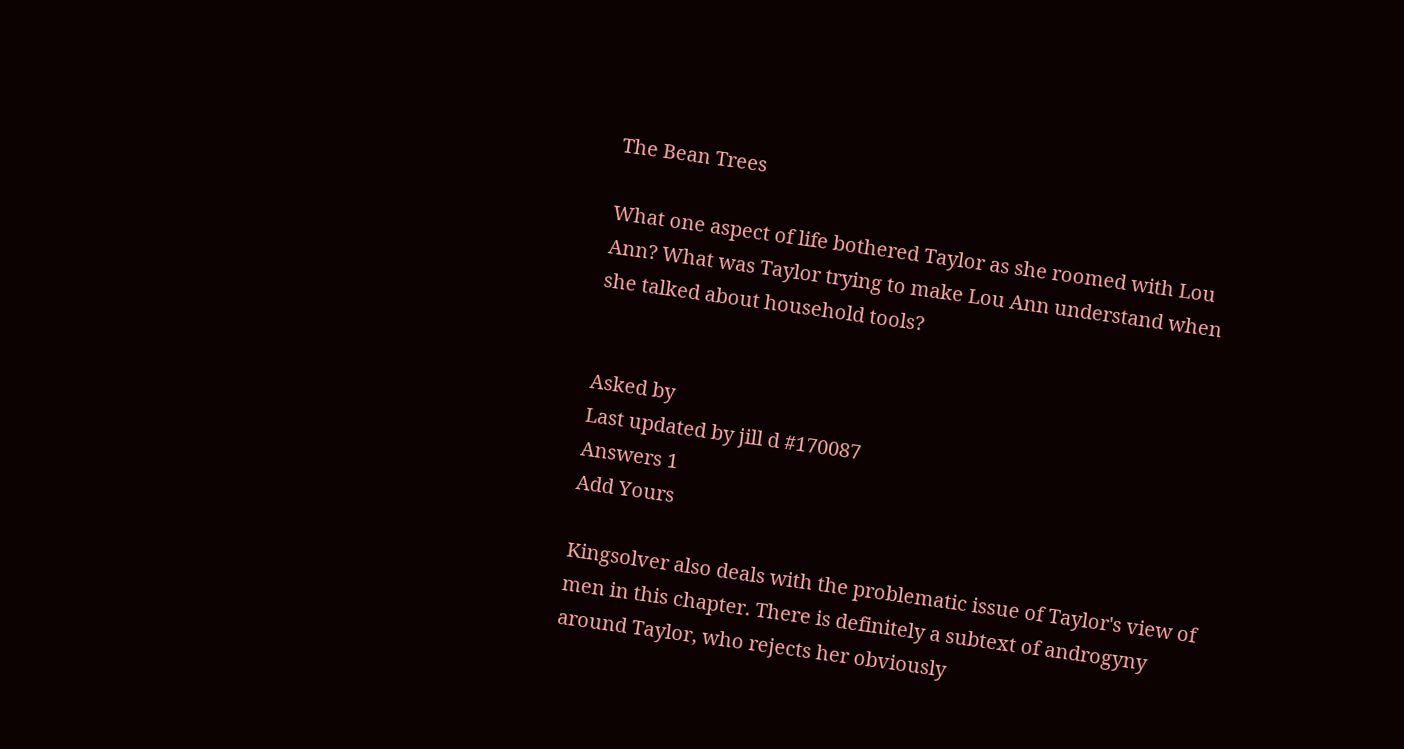The Bean Trees

What one aspect of life bothered Taylor as she roomed with Lou Ann? What was Taylor trying to make Lou Ann understand when she talked about household tools?


Asked by
Last updated by jill d #170087
Answers 1
Add Yours

Kingsolver also deals with the problematic issue of Taylor's view of men in this chapter. There is definitely a subtext of androgyny around Taylor, who rejects her obviously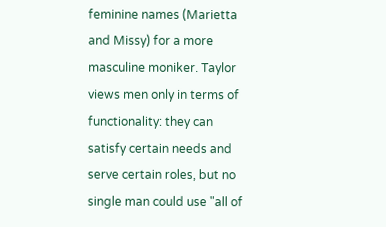feminine names (Marietta and Missy) for a more masculine moniker. Taylor views men only in terms of functionality: they can satisfy certain needs and serve certain roles, but no single man could use "all of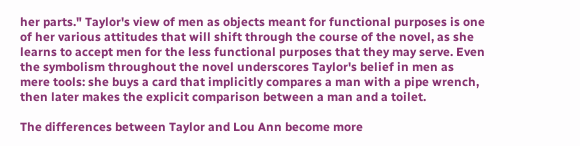her parts." Taylor's view of men as objects meant for functional purposes is one of her various attitudes that will shift through the course of the novel, as she learns to accept men for the less functional purposes that they may serve. Even the symbolism throughout the novel underscores Taylor's belief in men as mere tools: she buys a card that implicitly compares a man with a pipe wrench, then later makes the explicit comparison between a man and a toilet.

The differences between Taylor and Lou Ann become more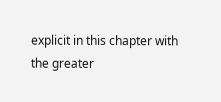explicit in this chapter with the greater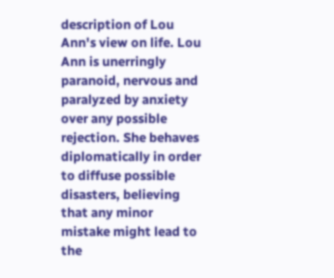description of Lou Ann's view on life. Lou Ann is unerringly paranoid, nervous and paralyzed by anxiety over any possible rejection. She behaves diplomatically in order to diffuse possible disasters, believing that any minor mistake might lead to the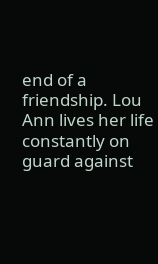end of a friendship. Lou Ann lives her life constantly on guard against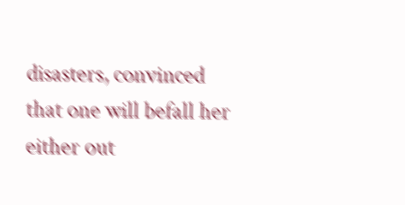disasters, convinced that one will befall her either out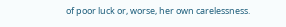of poor luck or, worse, her own carelessness.